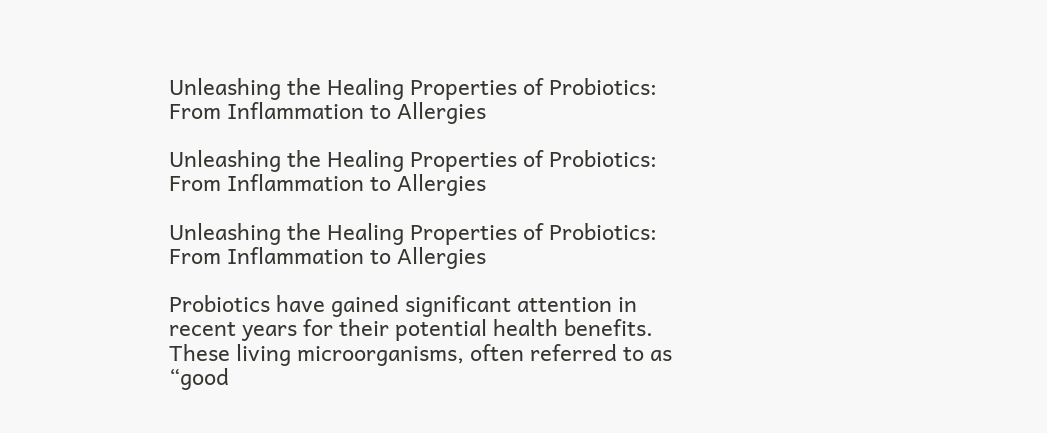Unleashing the Healing Properties of Probiotics: From Inflammation to Allergies

Unleashing the Healing Properties of Probiotics: From Inflammation to Allergies

Unleashing the Healing Properties of Probiotics: From Inflammation to Allergies

Probiotics have gained significant attention in recent years for their potential health benefits. These living microorganisms, often referred to as “good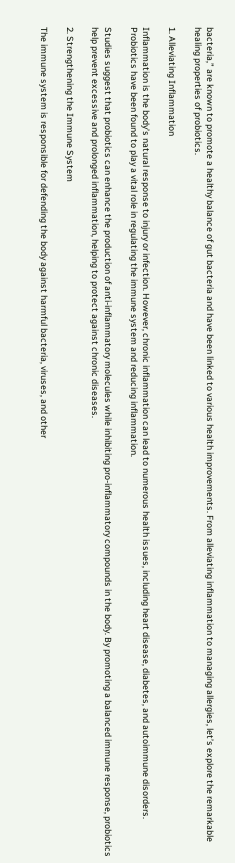bacteria,” are known to promote a healthy balance of gut bacteria and have been linked to various health improvements. From alleviating inflammation to managing allergies, let’s explore the remarkable healing properties of probiotics.

1. Alleviating Inflammation

Inflammation is the body’s natural response to injury or infection. However, chronic inflammation can lead to numerous health issues, including heart disease, diabetes, and autoimmune disorders. Probiotics have been found to play a vital role in regulating the immune system and reducing inflammation.

Studies suggest that probiotics can enhance the production of anti-inflammatory molecules while inhibiting pro-inflammatory compounds in the body. By promoting a balanced immune response, probiotics help prevent excessive and prolonged inflammation, helping to protect against chronic diseases.

2. Strengthening the Immune System

The immune system is responsible for defending the body against harmful bacteria, viruses, and other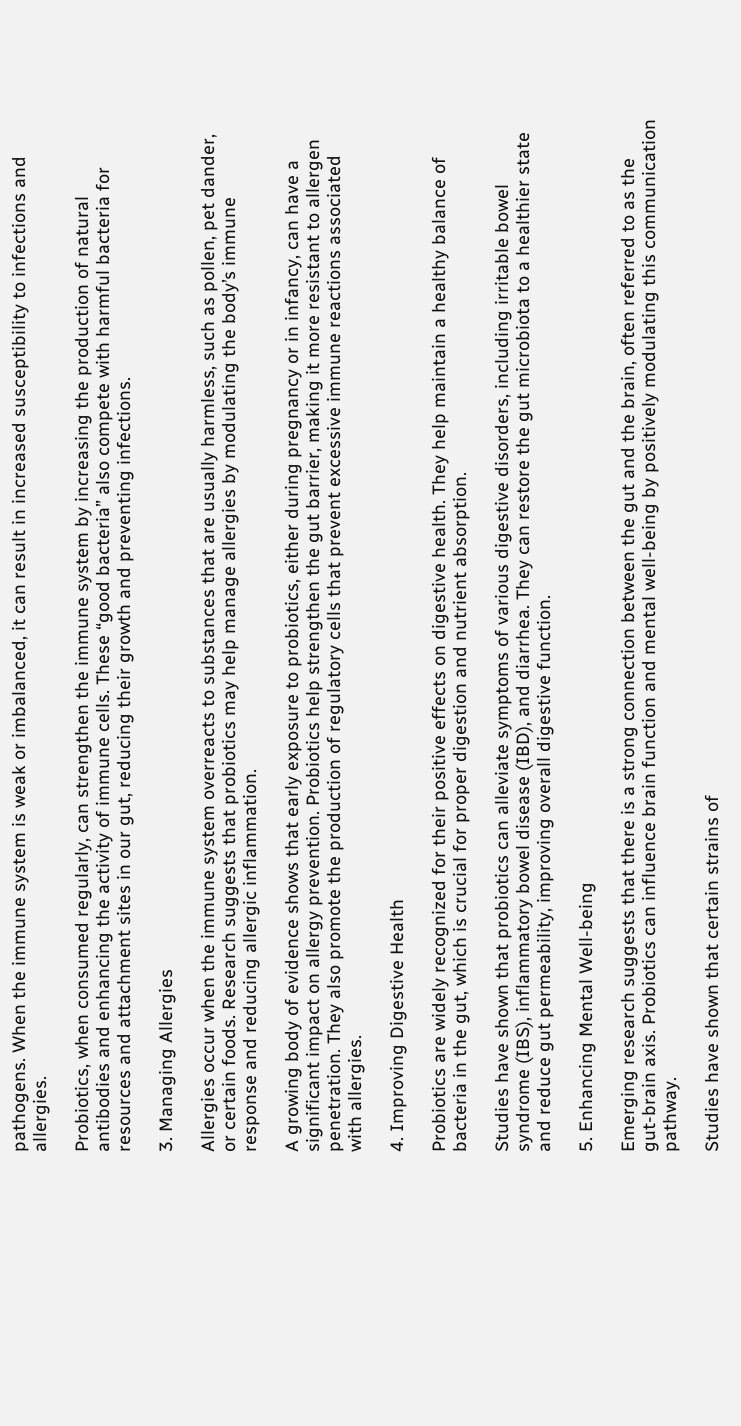pathogens. When the immune system is weak or imbalanced, it can result in increased susceptibility to infections and allergies.

Probiotics, when consumed regularly, can strengthen the immune system by increasing the production of natural antibodies and enhancing the activity of immune cells. These “good bacteria” also compete with harmful bacteria for resources and attachment sites in our gut, reducing their growth and preventing infections.

3. Managing Allergies

Allergies occur when the immune system overreacts to substances that are usually harmless, such as pollen, pet dander, or certain foods. Research suggests that probiotics may help manage allergies by modulating the body’s immune response and reducing allergic inflammation.

A growing body of evidence shows that early exposure to probiotics, either during pregnancy or in infancy, can have a significant impact on allergy prevention. Probiotics help strengthen the gut barrier, making it more resistant to allergen penetration. They also promote the production of regulatory cells that prevent excessive immune reactions associated with allergies.

4. Improving Digestive Health

Probiotics are widely recognized for their positive effects on digestive health. They help maintain a healthy balance of bacteria in the gut, which is crucial for proper digestion and nutrient absorption.

Studies have shown that probiotics can alleviate symptoms of various digestive disorders, including irritable bowel syndrome (IBS), inflammatory bowel disease (IBD), and diarrhea. They can restore the gut microbiota to a healthier state and reduce gut permeability, improving overall digestive function.

5. Enhancing Mental Well-being

Emerging research suggests that there is a strong connection between the gut and the brain, often referred to as the gut-brain axis. Probiotics can influence brain function and mental well-being by positively modulating this communication pathway.

Studies have shown that certain strains of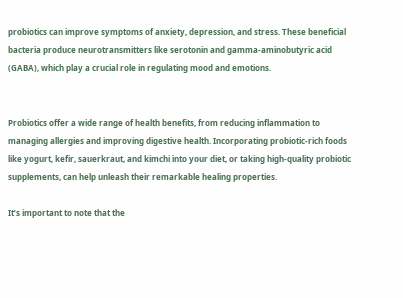probiotics can improve symptoms of anxiety, depression, and stress. These beneficial bacteria produce neurotransmitters like serotonin and gamma-aminobutyric acid (GABA), which play a crucial role in regulating mood and emotions.


Probiotics offer a wide range of health benefits, from reducing inflammation to managing allergies and improving digestive health. Incorporating probiotic-rich foods like yogurt, kefir, sauerkraut, and kimchi into your diet, or taking high-quality probiotic supplements, can help unleash their remarkable healing properties.

It’s important to note that the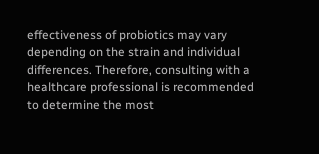effectiveness of probiotics may vary depending on the strain and individual differences. Therefore, consulting with a healthcare professional is recommended to determine the most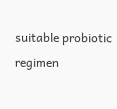suitable probiotic regimen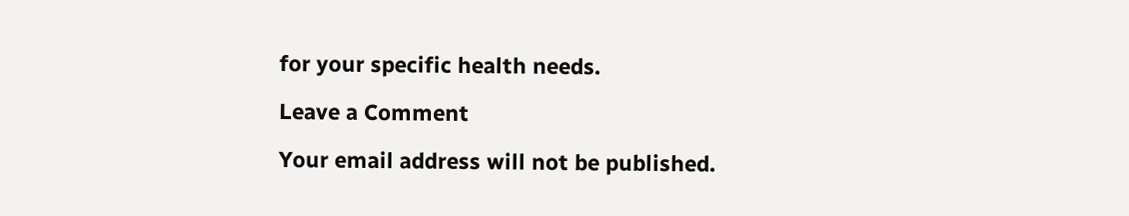for your specific health needs.

Leave a Comment

Your email address will not be published.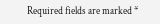Required fields are marked *